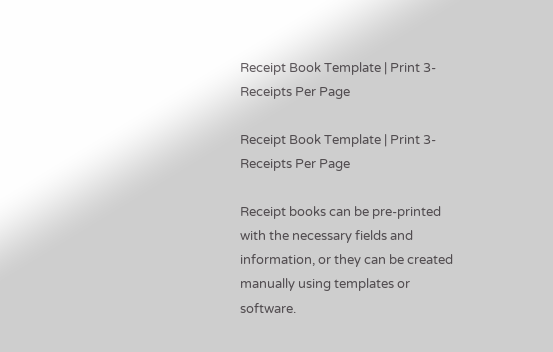Receipt Book Template | Print 3-Receipts Per Page

Receipt Book Template | Print 3-Receipts Per Page

Receipt books can be pre-printed with the necessary fields and information, or they can be created manually using templates or software.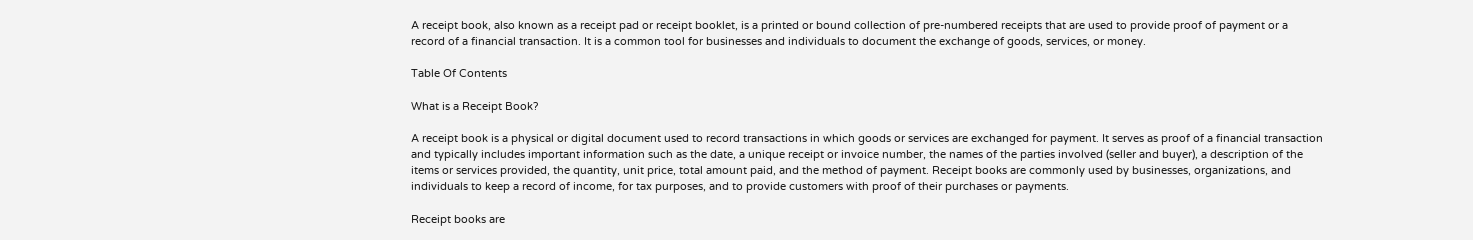A receipt book, also known as a receipt pad or receipt booklet, is a printed or bound collection of pre-numbered receipts that are used to provide proof of payment or a record of a financial transaction. It is a common tool for businesses and individuals to document the exchange of goods, services, or money.

Table Of Contents

What is a Receipt Book?

A receipt book is a physical or digital document used to record transactions in which goods or services are exchanged for payment. It serves as proof of a financial transaction and typically includes important information such as the date, a unique receipt or invoice number, the names of the parties involved (seller and buyer), a description of the items or services provided, the quantity, unit price, total amount paid, and the method of payment. Receipt books are commonly used by businesses, organizations, and individuals to keep a record of income, for tax purposes, and to provide customers with proof of their purchases or payments.

Receipt books are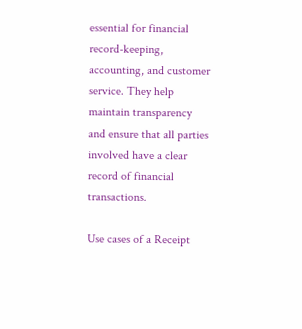essential for financial record-keeping, accounting, and customer service. They help maintain transparency and ensure that all parties involved have a clear record of financial transactions.

Use cases of a Receipt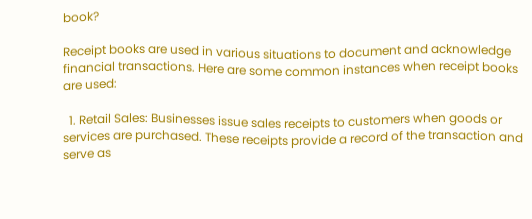book?

Receipt books are used in various situations to document and acknowledge financial transactions. Here are some common instances when receipt books are used:

  1. Retail Sales: Businesses issue sales receipts to customers when goods or services are purchased. These receipts provide a record of the transaction and serve as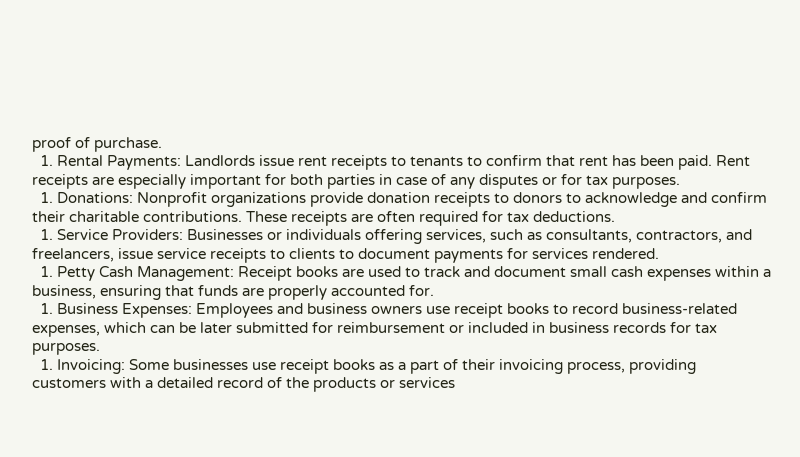proof of purchase.
  1. Rental Payments: Landlords issue rent receipts to tenants to confirm that rent has been paid. Rent receipts are especially important for both parties in case of any disputes or for tax purposes.
  1. Donations: Nonprofit organizations provide donation receipts to donors to acknowledge and confirm their charitable contributions. These receipts are often required for tax deductions.
  1. Service Providers: Businesses or individuals offering services, such as consultants, contractors, and freelancers, issue service receipts to clients to document payments for services rendered.
  1. Petty Cash Management: Receipt books are used to track and document small cash expenses within a business, ensuring that funds are properly accounted for.
  1. Business Expenses: Employees and business owners use receipt books to record business-related expenses, which can be later submitted for reimbursement or included in business records for tax purposes.
  1. Invoicing: Some businesses use receipt books as a part of their invoicing process, providing customers with a detailed record of the products or services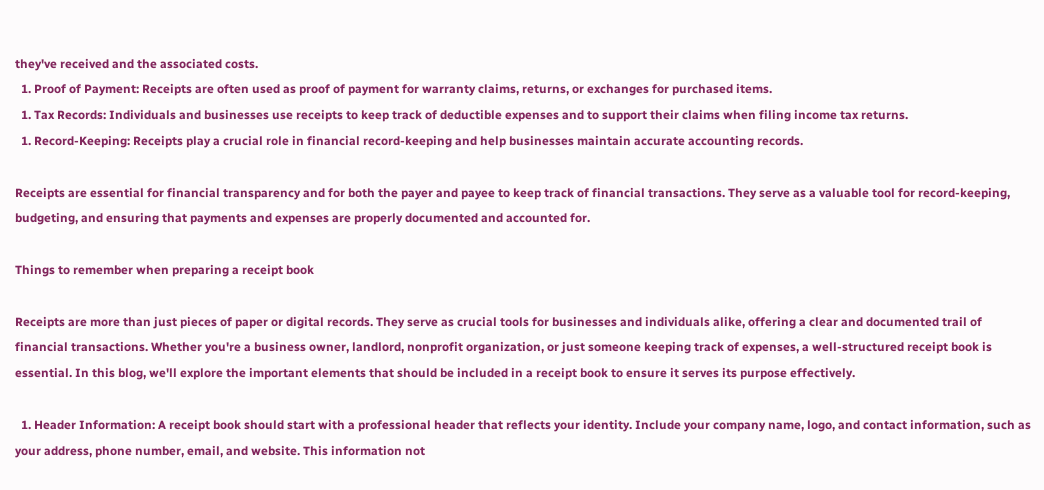they've received and the associated costs.
  1. Proof of Payment: Receipts are often used as proof of payment for warranty claims, returns, or exchanges for purchased items.
  1. Tax Records: Individuals and businesses use receipts to keep track of deductible expenses and to support their claims when filing income tax returns.
  1. Record-Keeping: Receipts play a crucial role in financial record-keeping and help businesses maintain accurate accounting records.

Receipts are essential for financial transparency and for both the payer and payee to keep track of financial transactions. They serve as a valuable tool for record-keeping, budgeting, and ensuring that payments and expenses are properly documented and accounted for.

Things to remember when preparing a receipt book

Receipts are more than just pieces of paper or digital records. They serve as crucial tools for businesses and individuals alike, offering a clear and documented trail of financial transactions. Whether you're a business owner, landlord, nonprofit organization, or just someone keeping track of expenses, a well-structured receipt book is essential. In this blog, we'll explore the important elements that should be included in a receipt book to ensure it serves its purpose effectively.

  1. Header Information: A receipt book should start with a professional header that reflects your identity. Include your company name, logo, and contact information, such as your address, phone number, email, and website. This information not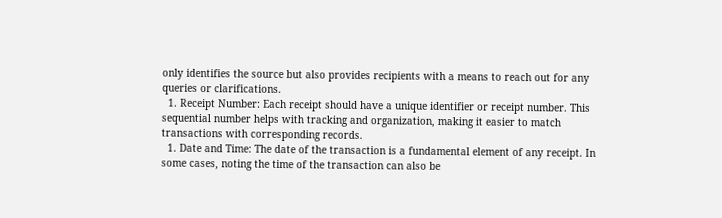only identifies the source but also provides recipients with a means to reach out for any queries or clarifications.
  1. Receipt Number: Each receipt should have a unique identifier or receipt number. This sequential number helps with tracking and organization, making it easier to match transactions with corresponding records.
  1. Date and Time: The date of the transaction is a fundamental element of any receipt. In some cases, noting the time of the transaction can also be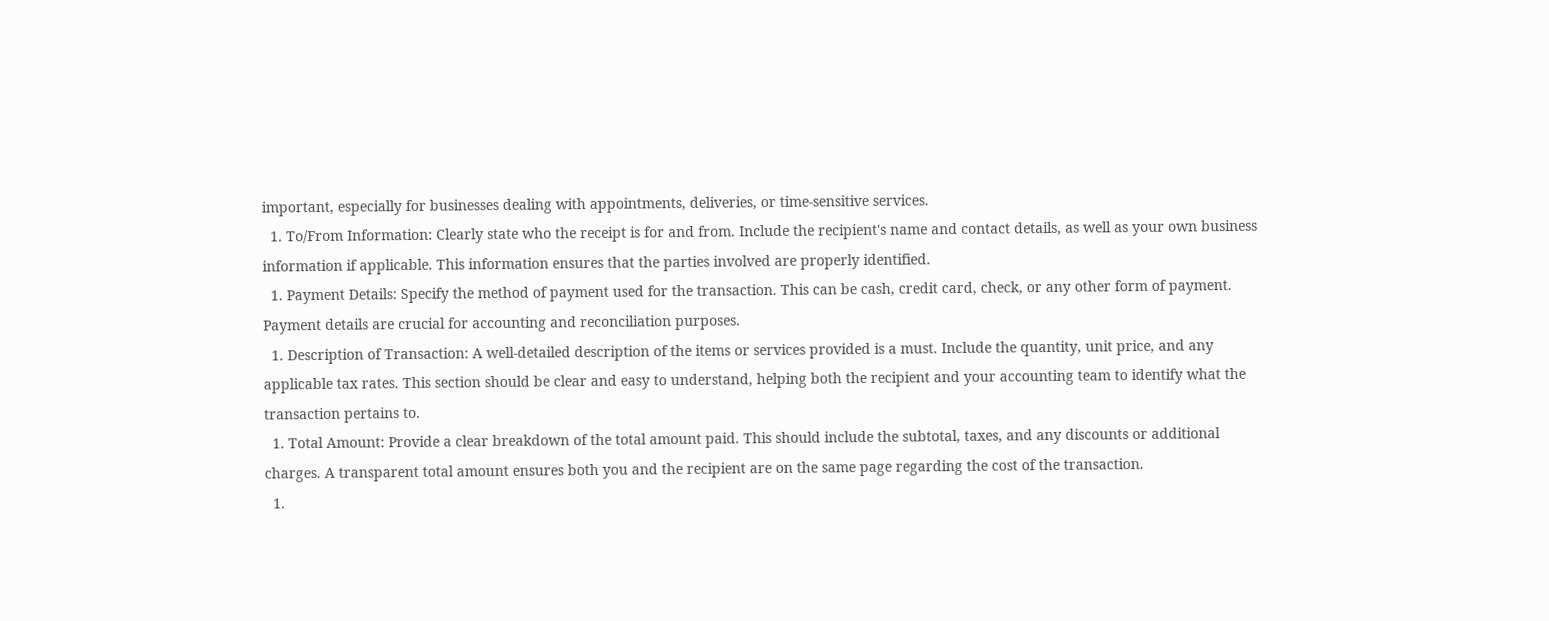important, especially for businesses dealing with appointments, deliveries, or time-sensitive services.
  1. To/From Information: Clearly state who the receipt is for and from. Include the recipient's name and contact details, as well as your own business information if applicable. This information ensures that the parties involved are properly identified.
  1. Payment Details: Specify the method of payment used for the transaction. This can be cash, credit card, check, or any other form of payment. Payment details are crucial for accounting and reconciliation purposes.
  1. Description of Transaction: A well-detailed description of the items or services provided is a must. Include the quantity, unit price, and any applicable tax rates. This section should be clear and easy to understand, helping both the recipient and your accounting team to identify what the transaction pertains to.
  1. Total Amount: Provide a clear breakdown of the total amount paid. This should include the subtotal, taxes, and any discounts or additional charges. A transparent total amount ensures both you and the recipient are on the same page regarding the cost of the transaction.
  1.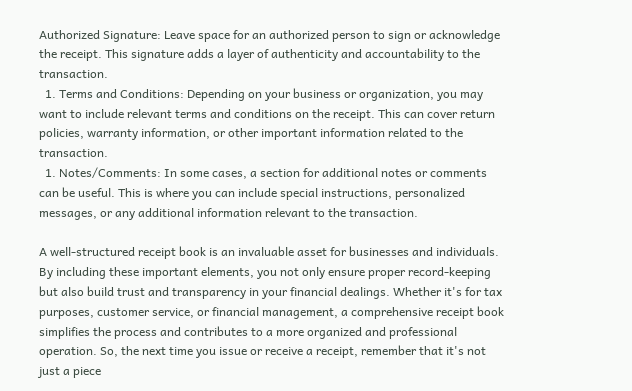Authorized Signature: Leave space for an authorized person to sign or acknowledge the receipt. This signature adds a layer of authenticity and accountability to the transaction.
  1. Terms and Conditions: Depending on your business or organization, you may want to include relevant terms and conditions on the receipt. This can cover return policies, warranty information, or other important information related to the transaction.
  1. Notes/Comments: In some cases, a section for additional notes or comments can be useful. This is where you can include special instructions, personalized messages, or any additional information relevant to the transaction.

A well-structured receipt book is an invaluable asset for businesses and individuals. By including these important elements, you not only ensure proper record-keeping but also build trust and transparency in your financial dealings. Whether it's for tax purposes, customer service, or financial management, a comprehensive receipt book simplifies the process and contributes to a more organized and professional operation. So, the next time you issue or receive a receipt, remember that it's not just a piece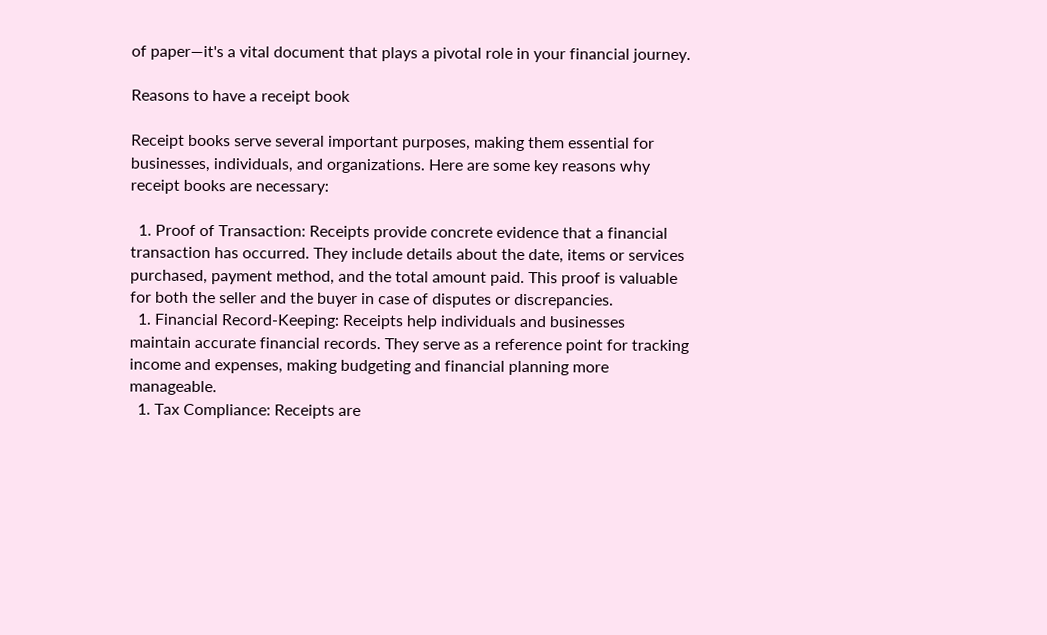of paper—it's a vital document that plays a pivotal role in your financial journey.

Reasons to have a receipt book

Receipt books serve several important purposes, making them essential for businesses, individuals, and organizations. Here are some key reasons why receipt books are necessary:

  1. Proof of Transaction: Receipts provide concrete evidence that a financial transaction has occurred. They include details about the date, items or services purchased, payment method, and the total amount paid. This proof is valuable for both the seller and the buyer in case of disputes or discrepancies.
  1. Financial Record-Keeping: Receipts help individuals and businesses maintain accurate financial records. They serve as a reference point for tracking income and expenses, making budgeting and financial planning more manageable.
  1. Tax Compliance: Receipts are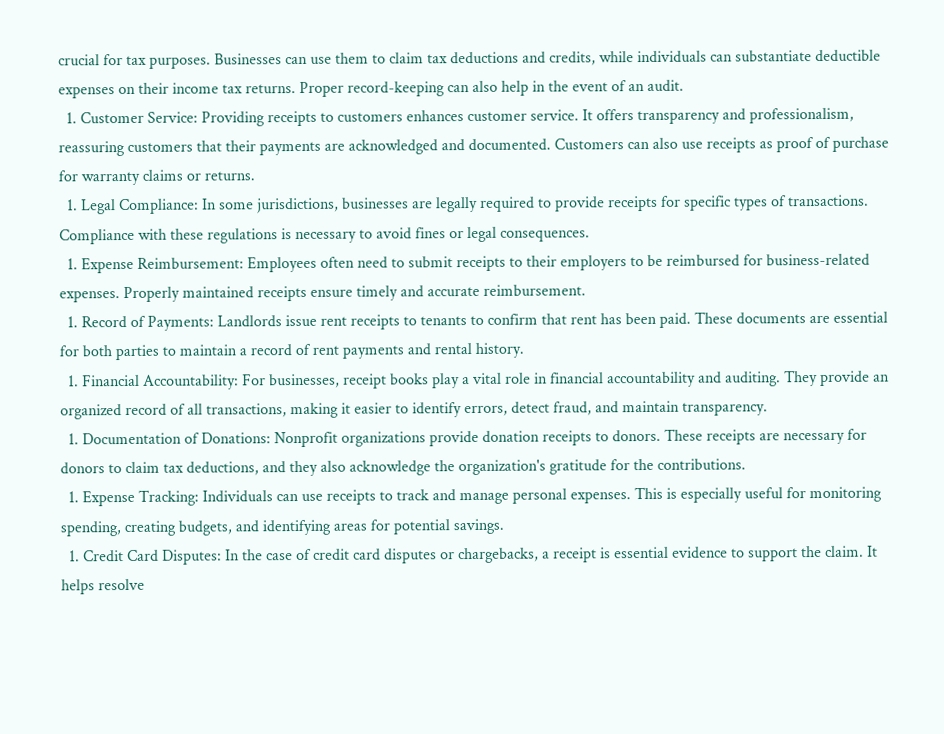crucial for tax purposes. Businesses can use them to claim tax deductions and credits, while individuals can substantiate deductible expenses on their income tax returns. Proper record-keeping can also help in the event of an audit.
  1. Customer Service: Providing receipts to customers enhances customer service. It offers transparency and professionalism, reassuring customers that their payments are acknowledged and documented. Customers can also use receipts as proof of purchase for warranty claims or returns.
  1. Legal Compliance: In some jurisdictions, businesses are legally required to provide receipts for specific types of transactions. Compliance with these regulations is necessary to avoid fines or legal consequences.
  1. Expense Reimbursement: Employees often need to submit receipts to their employers to be reimbursed for business-related expenses. Properly maintained receipts ensure timely and accurate reimbursement.
  1. Record of Payments: Landlords issue rent receipts to tenants to confirm that rent has been paid. These documents are essential for both parties to maintain a record of rent payments and rental history.
  1. Financial Accountability: For businesses, receipt books play a vital role in financial accountability and auditing. They provide an organized record of all transactions, making it easier to identify errors, detect fraud, and maintain transparency.
  1. Documentation of Donations: Nonprofit organizations provide donation receipts to donors. These receipts are necessary for donors to claim tax deductions, and they also acknowledge the organization's gratitude for the contributions.
  1. Expense Tracking: Individuals can use receipts to track and manage personal expenses. This is especially useful for monitoring spending, creating budgets, and identifying areas for potential savings.
  1. Credit Card Disputes: In the case of credit card disputes or chargebacks, a receipt is essential evidence to support the claim. It helps resolve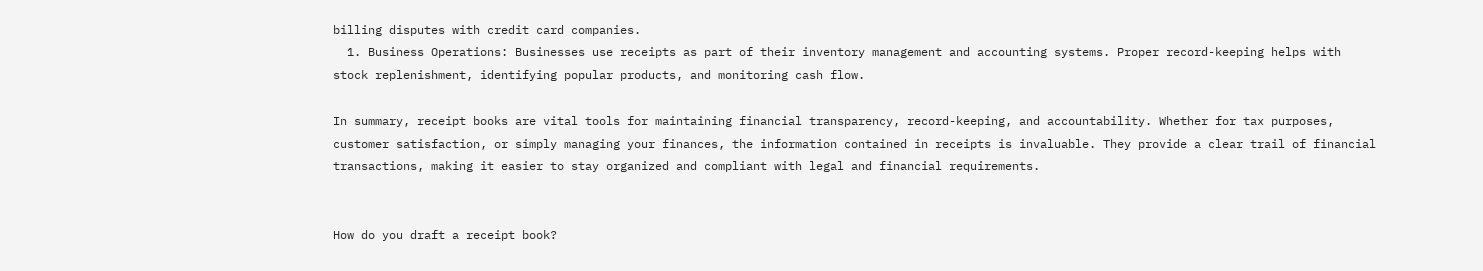billing disputes with credit card companies.
  1. Business Operations: Businesses use receipts as part of their inventory management and accounting systems. Proper record-keeping helps with stock replenishment, identifying popular products, and monitoring cash flow.

In summary, receipt books are vital tools for maintaining financial transparency, record-keeping, and accountability. Whether for tax purposes, customer satisfaction, or simply managing your finances, the information contained in receipts is invaluable. They provide a clear trail of financial transactions, making it easier to stay organized and compliant with legal and financial requirements.


How do you draft a receipt book?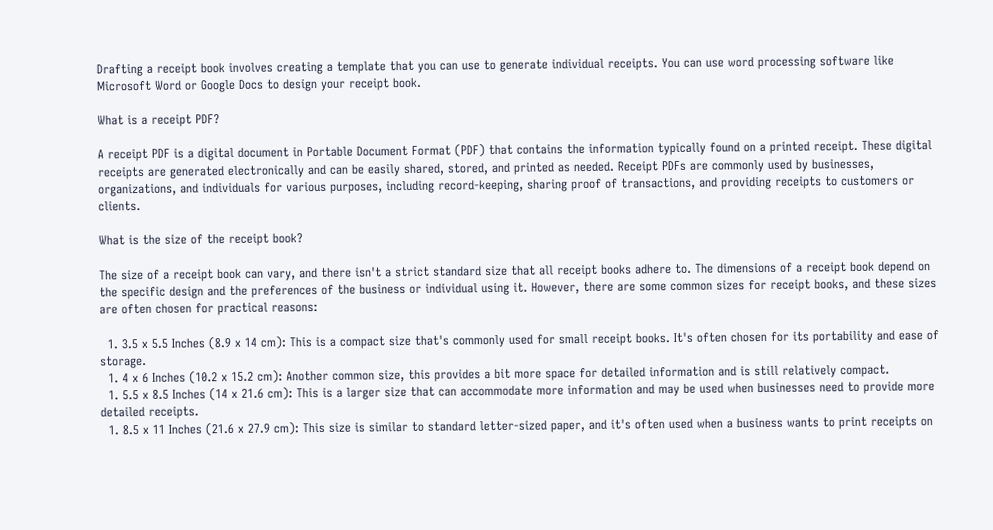Drafting a receipt book involves creating a template that you can use to generate individual receipts. You can use word processing software like Microsoft Word or Google Docs to design your receipt book.

What is a receipt PDF?

A receipt PDF is a digital document in Portable Document Format (PDF) that contains the information typically found on a printed receipt. These digital receipts are generated electronically and can be easily shared, stored, and printed as needed. Receipt PDFs are commonly used by businesses, organizations, and individuals for various purposes, including record-keeping, sharing proof of transactions, and providing receipts to customers or clients.

What is the size of the receipt book?

The size of a receipt book can vary, and there isn't a strict standard size that all receipt books adhere to. The dimensions of a receipt book depend on the specific design and the preferences of the business or individual using it. However, there are some common sizes for receipt books, and these sizes are often chosen for practical reasons:

  1. 3.5 x 5.5 Inches (8.9 x 14 cm): This is a compact size that's commonly used for small receipt books. It's often chosen for its portability and ease of storage.
  1. 4 x 6 Inches (10.2 x 15.2 cm): Another common size, this provides a bit more space for detailed information and is still relatively compact.
  1. 5.5 x 8.5 Inches (14 x 21.6 cm): This is a larger size that can accommodate more information and may be used when businesses need to provide more detailed receipts.
  1. 8.5 x 11 Inches (21.6 x 27.9 cm): This size is similar to standard letter-sized paper, and it's often used when a business wants to print receipts on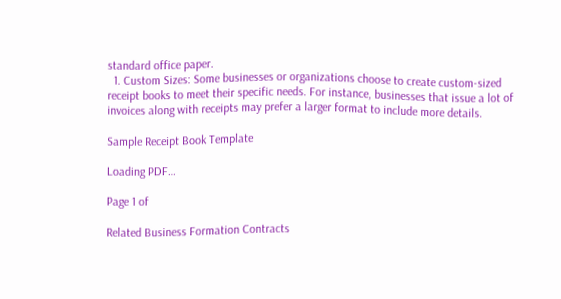standard office paper.
  1. Custom Sizes: Some businesses or organizations choose to create custom-sized receipt books to meet their specific needs. For instance, businesses that issue a lot of invoices along with receipts may prefer a larger format to include more details.

Sample Receipt Book Template

Loading PDF…

Page 1 of

Related Business Formation Contracts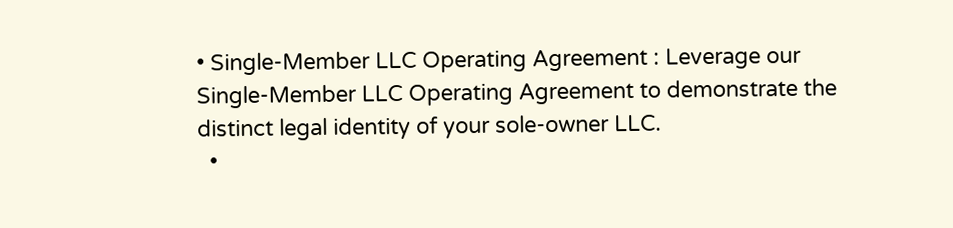• Single-Member LLC Operating Agreement : Leverage our Single-Member LLC Operating Agreement to demonstrate the distinct legal identity of your sole-owner LLC.
  •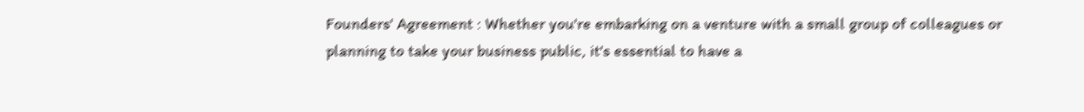Founders' Agreement : Whether you're embarking on a venture with a small group of colleagues or planning to take your business public, it's essential to have a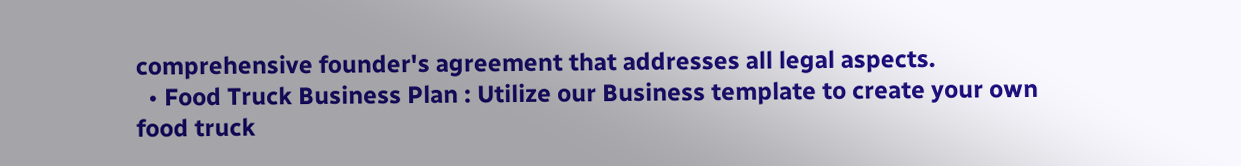comprehensive founder's agreement that addresses all legal aspects.
  • Food Truck Business Plan : Utilize our Business template to create your own food truck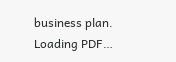business plan.
Loading PDF…